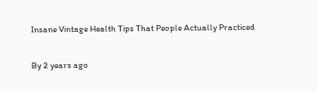Insane Vintage Health Tips That People Actually Practiced

By 2 years ago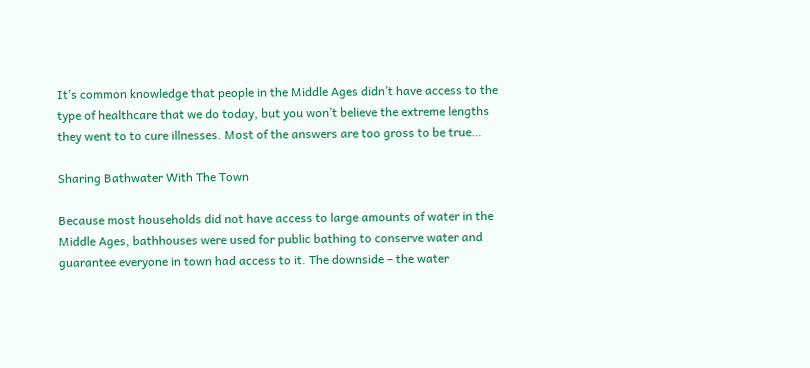It’s common knowledge that people in the Middle Ages didn’t have access to the type of healthcare that we do today, but you won’t believe the extreme lengths they went to to cure illnesses. Most of the answers are too gross to be true…

Sharing Bathwater With The Town

Because most households did not have access to large amounts of water in the Middle Ages, bathhouses were used for public bathing to conserve water and guarantee everyone in town had access to it. The downside – the water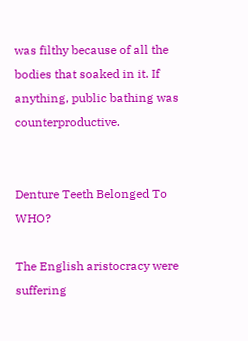was filthy because of all the bodies that soaked in it. If anything, public bathing was counterproductive.


Denture Teeth Belonged To WHO?

The English aristocracy were suffering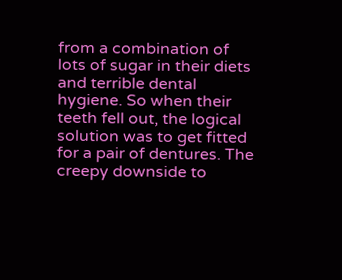from a combination of lots of sugar in their diets and terrible dental hygiene. So when their teeth fell out, the logical solution was to get fitted for a pair of dentures. The creepy downside to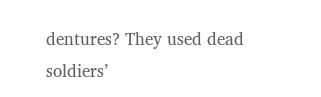dentures? They used dead soldiers’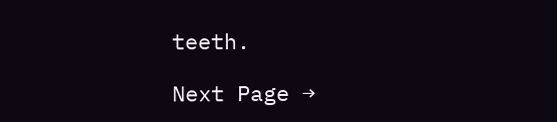teeth.

Next Page →